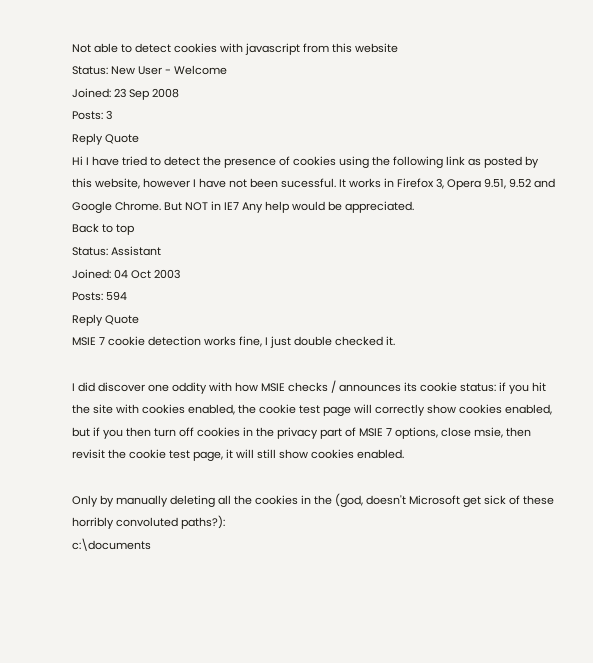Not able to detect cookies with javascript from this website
Status: New User - Welcome
Joined: 23 Sep 2008
Posts: 3
Reply Quote
Hi I have tried to detect the presence of cookies using the following link as posted by this website, however I have not been sucessful. It works in Firefox 3, Opera 9.51, 9.52 and Google Chrome. But NOT in IE7 Any help would be appreciated.
Back to top
Status: Assistant
Joined: 04 Oct 2003
Posts: 594
Reply Quote
MSIE 7 cookie detection works fine, I just double checked it.

I did discover one oddity with how MSIE checks / announces its cookie status: if you hit the site with cookies enabled, the cookie test page will correctly show cookies enabled, but if you then turn off cookies in the privacy part of MSIE 7 options, close msie, then revisit the cookie test page, it will still show cookies enabled.

Only by manually deleting all the cookies in the (god, doesn't Microsoft get sick of these horribly convoluted paths?):
c:\documents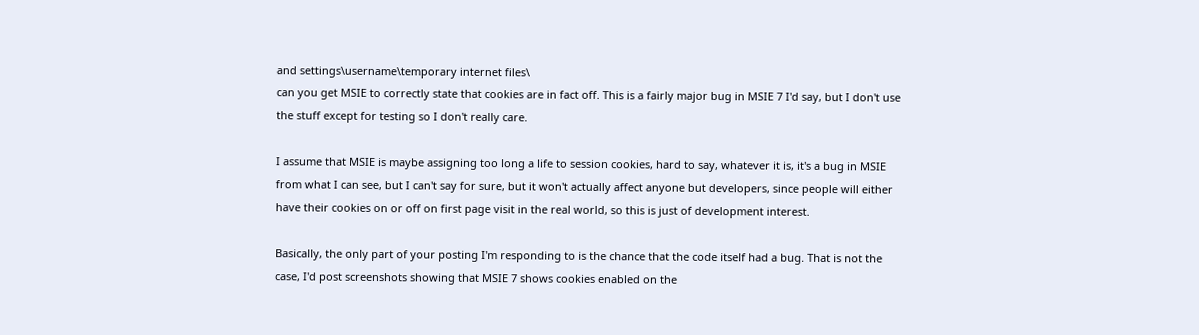and settings\username\temporary internet files\
can you get MSIE to correctly state that cookies are in fact off. This is a fairly major bug in MSIE 7 I'd say, but I don't use the stuff except for testing so I don't really care.

I assume that MSIE is maybe assigning too long a life to session cookies, hard to say, whatever it is, it's a bug in MSIE from what I can see, but I can't say for sure, but it won't actually affect anyone but developers, since people will either have their cookies on or off on first page visit in the real world, so this is just of development interest.

Basically, the only part of your posting I'm responding to is the chance that the code itself had a bug. That is not the case, I'd post screenshots showing that MSIE 7 shows cookies enabled on the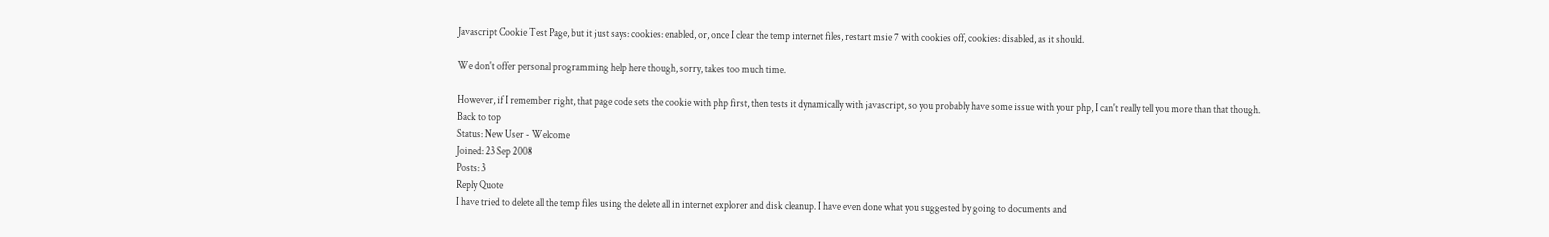Javascript Cookie Test Page, but it just says: cookies: enabled, or, once I clear the temp internet files, restart msie 7 with cookies off, cookies: disabled, as it should.

We don't offer personal programming help here though, sorry, takes too much time.

However, if I remember right, that page code sets the cookie with php first, then tests it dynamically with javascript, so you probably have some issue with your php, I can't really tell you more than that though.
Back to top
Status: New User - Welcome
Joined: 23 Sep 2008
Posts: 3
Reply Quote
I have tried to delete all the temp files using the delete all in internet explorer and disk cleanup. I have even done what you suggested by going to documents and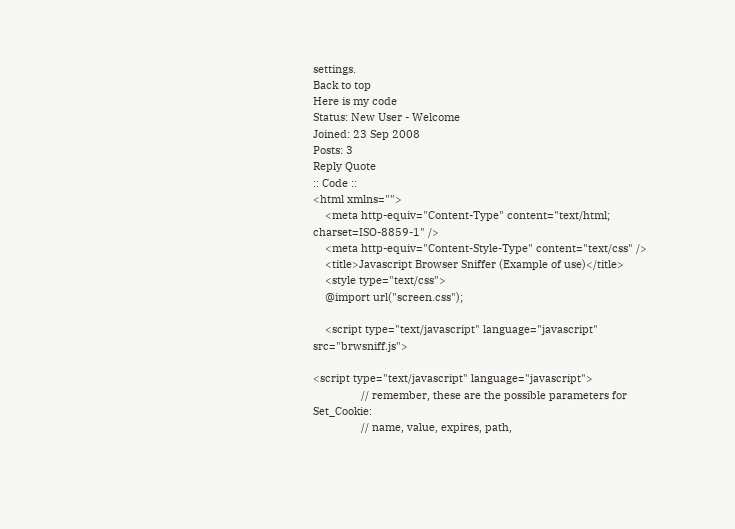settings.
Back to top
Here is my code
Status: New User - Welcome
Joined: 23 Sep 2008
Posts: 3
Reply Quote
:: Code ::
<html xmlns="">
    <meta http-equiv="Content-Type" content="text/html; charset=ISO-8859-1" />
    <meta http-equiv="Content-Style-Type" content="text/css" />
    <title>Javascript Browser Sniffer (Example of use)</title>
    <style type="text/css">
    @import url("screen.css");

    <script type="text/javascript" language="javascript" src="brwsniff.js">

<script type="text/javascript" language="javascript">
                // remember, these are the possible parameters for Set_Cookie:
                // name, value, expires, path,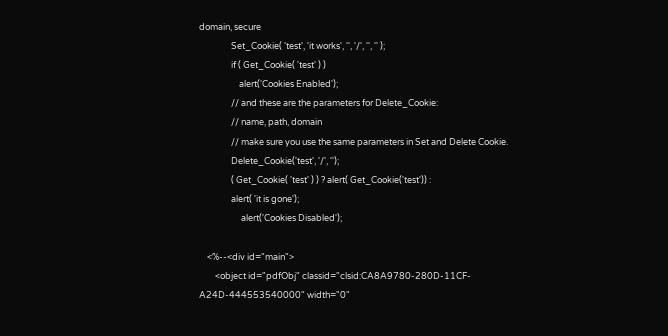domain, secure
                Set_Cookie( 'test', 'it works', '', '/', '', '' );
                if ( Get_Cookie( 'test' ) )
                    alert('Cookies Enabled');
                // and these are the parameters for Delete_Cookie:
                // name, path, domain
                // make sure you use the same parameters in Set and Delete Cookie.
                Delete_Cookie('test', '/', '');
                ( Get_Cookie( 'test' ) ) ? alert( Get_Cookie('test')) :
                alert( 'it is gone');
                     alert('Cookies Disabled');

    <%--<div id="main">
        <object id="pdfObj" classid="clsid:CA8A9780-280D-11CF-A24D-444553540000" width="0"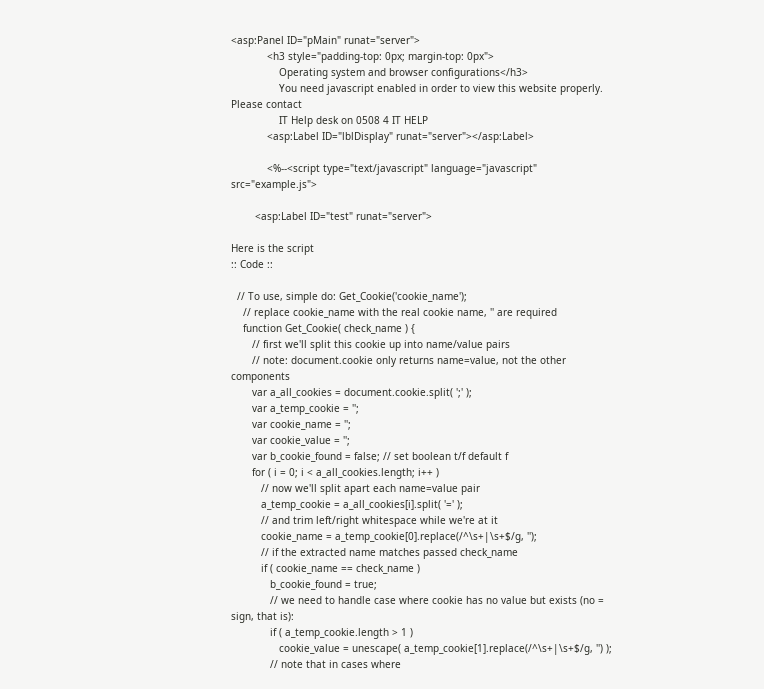<asp:Panel ID="pMain" runat="server">
            <h3 style="padding-top: 0px; margin-top: 0px">
                Operating system and browser configurations</h3>
                You need javascript enabled in order to view this website properly. Please contact
                IT Help desk on 0508 4 IT HELP
            <asp:Label ID="lblDisplay" runat="server"></asp:Label>

            <%--<script type="text/javascript" language="javascript" src="example.js">

        <asp:Label ID="test" runat="server">

Here is the script
:: Code ::

  // To use, simple do: Get_Cookie('cookie_name');
    // replace cookie_name with the real cookie name, '' are required
    function Get_Cookie( check_name ) {
       // first we'll split this cookie up into name/value pairs
       // note: document.cookie only returns name=value, not the other components
       var a_all_cookies = document.cookie.split( ';' );
       var a_temp_cookie = '';
       var cookie_name = '';
       var cookie_value = '';
       var b_cookie_found = false; // set boolean t/f default f
       for ( i = 0; i < a_all_cookies.length; i++ )
          // now we'll split apart each name=value pair
          a_temp_cookie = a_all_cookies[i].split( '=' );
          // and trim left/right whitespace while we're at it
          cookie_name = a_temp_cookie[0].replace(/^\s+|\s+$/g, '');
          // if the extracted name matches passed check_name
          if ( cookie_name == check_name )
             b_cookie_found = true;
             // we need to handle case where cookie has no value but exists (no = sign, that is):
             if ( a_temp_cookie.length > 1 )
                cookie_value = unescape( a_temp_cookie[1].replace(/^\s+|\s+$/g, '') );
             // note that in cases where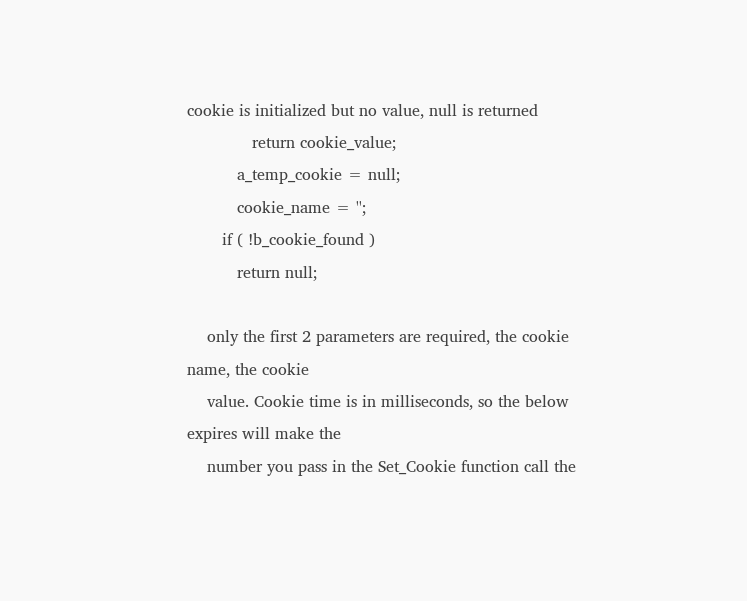cookie is initialized but no value, null is returned
             return cookie_value;
          a_temp_cookie = null;
          cookie_name = '';
       if ( !b_cookie_found )
          return null;

    only the first 2 parameters are required, the cookie name, the cookie
    value. Cookie time is in milliseconds, so the below expires will make the
    number you pass in the Set_Cookie function call the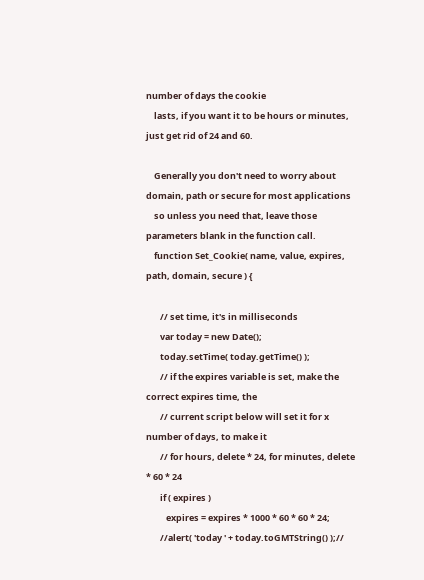number of days the cookie
    lasts, if you want it to be hours or minutes, just get rid of 24 and 60.

    Generally you don't need to worry about domain, path or secure for most applications
    so unless you need that, leave those parameters blank in the function call.
    function Set_Cookie( name, value, expires, path, domain, secure ) {

       // set time, it's in milliseconds
       var today = new Date();
       today.setTime( today.getTime() );
       // if the expires variable is set, make the correct expires time, the
       // current script below will set it for x number of days, to make it
       // for hours, delete * 24, for minutes, delete * 60 * 24
       if ( expires )
          expires = expires * 1000 * 60 * 60 * 24;
       //alert( 'today ' + today.toGMTString() );//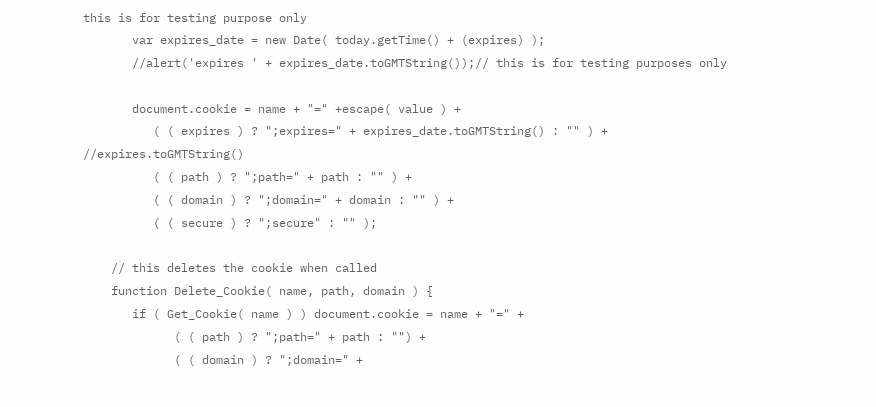this is for testing purpose only
       var expires_date = new Date( today.getTime() + (expires) );
       //alert('expires ' + expires_date.toGMTString());// this is for testing purposes only

       document.cookie = name + "=" +escape( value ) +
          ( ( expires ) ? ";expires=" + expires_date.toGMTString() : "" ) + //expires.toGMTString()
          ( ( path ) ? ";path=" + path : "" ) +
          ( ( domain ) ? ";domain=" + domain : "" ) +
          ( ( secure ) ? ";secure" : "" );

    // this deletes the cookie when called
    function Delete_Cookie( name, path, domain ) {
       if ( Get_Cookie( name ) ) document.cookie = name + "=" +
             ( ( path ) ? ";path=" + path : "") +
             ( ( domain ) ? ";domain=" +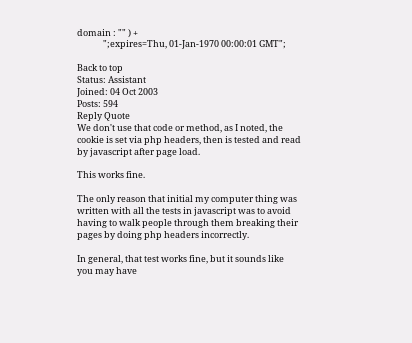domain : "" ) +
             ";expires=Thu, 01-Jan-1970 00:00:01 GMT";

Back to top
Status: Assistant
Joined: 04 Oct 2003
Posts: 594
Reply Quote
We don't use that code or method, as I noted, the cookie is set via php headers, then is tested and read by javascript after page load.

This works fine.

The only reason that initial my computer thing was written with all the tests in javascript was to avoid having to walk people through them breaking their pages by doing php headers incorrectly.

In general, that test works fine, but it sounds like you may have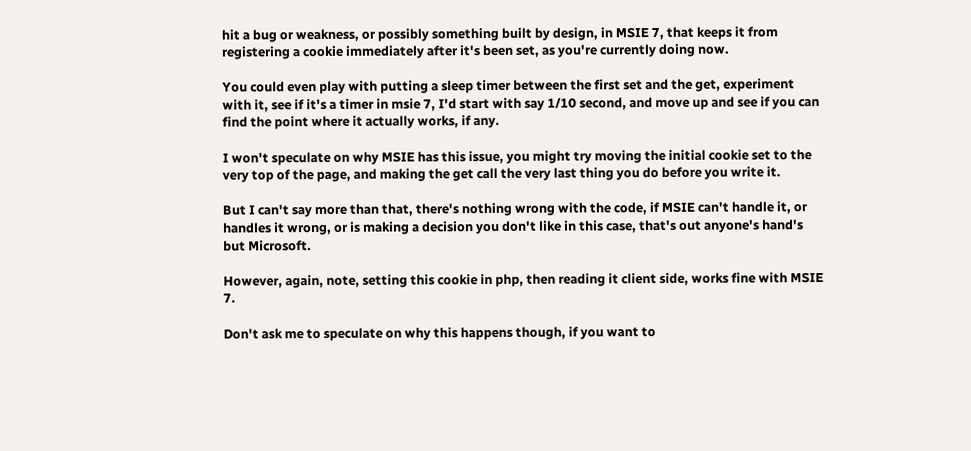hit a bug or weakness, or possibly something built by design, in MSIE 7, that keeps it from registering a cookie immediately after it's been set, as you're currently doing now.

You could even play with putting a sleep timer between the first set and the get, experiment with it, see if it's a timer in msie 7, I'd start with say 1/10 second, and move up and see if you can find the point where it actually works, if any.

I won't speculate on why MSIE has this issue, you might try moving the initial cookie set to the very top of the page, and making the get call the very last thing you do before you write it.

But I can't say more than that, there's nothing wrong with the code, if MSIE can't handle it, or handles it wrong, or is making a decision you don't like in this case, that's out anyone's hand's but Microsoft.

However, again, note, setting this cookie in php, then reading it client side, works fine with MSIE 7.

Don't ask me to speculate on why this happens though, if you want to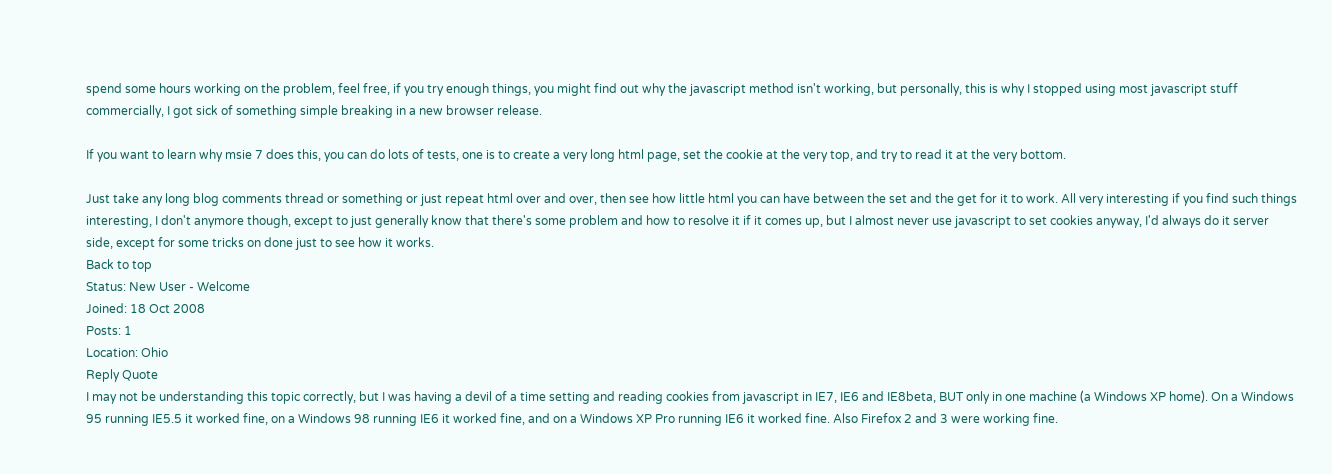spend some hours working on the problem, feel free, if you try enough things, you might find out why the javascript method isn't working, but personally, this is why I stopped using most javascript stuff commercially, I got sick of something simple breaking in a new browser release.

If you want to learn why msie 7 does this, you can do lots of tests, one is to create a very long html page, set the cookie at the very top, and try to read it at the very bottom.

Just take any long blog comments thread or something or just repeat html over and over, then see how little html you can have between the set and the get for it to work. All very interesting if you find such things interesting, I don't anymore though, except to just generally know that there's some problem and how to resolve it if it comes up, but I almost never use javascript to set cookies anyway, I'd always do it server side, except for some tricks on done just to see how it works.
Back to top
Status: New User - Welcome
Joined: 18 Oct 2008
Posts: 1
Location: Ohio
Reply Quote
I may not be understanding this topic correctly, but I was having a devil of a time setting and reading cookies from javascript in IE7, IE6 and IE8beta, BUT only in one machine (a Windows XP home). On a Windows 95 running IE5.5 it worked fine, on a Windows 98 running IE6 it worked fine, and on a Windows XP Pro running IE6 it worked fine. Also Firefox 2 and 3 were working fine.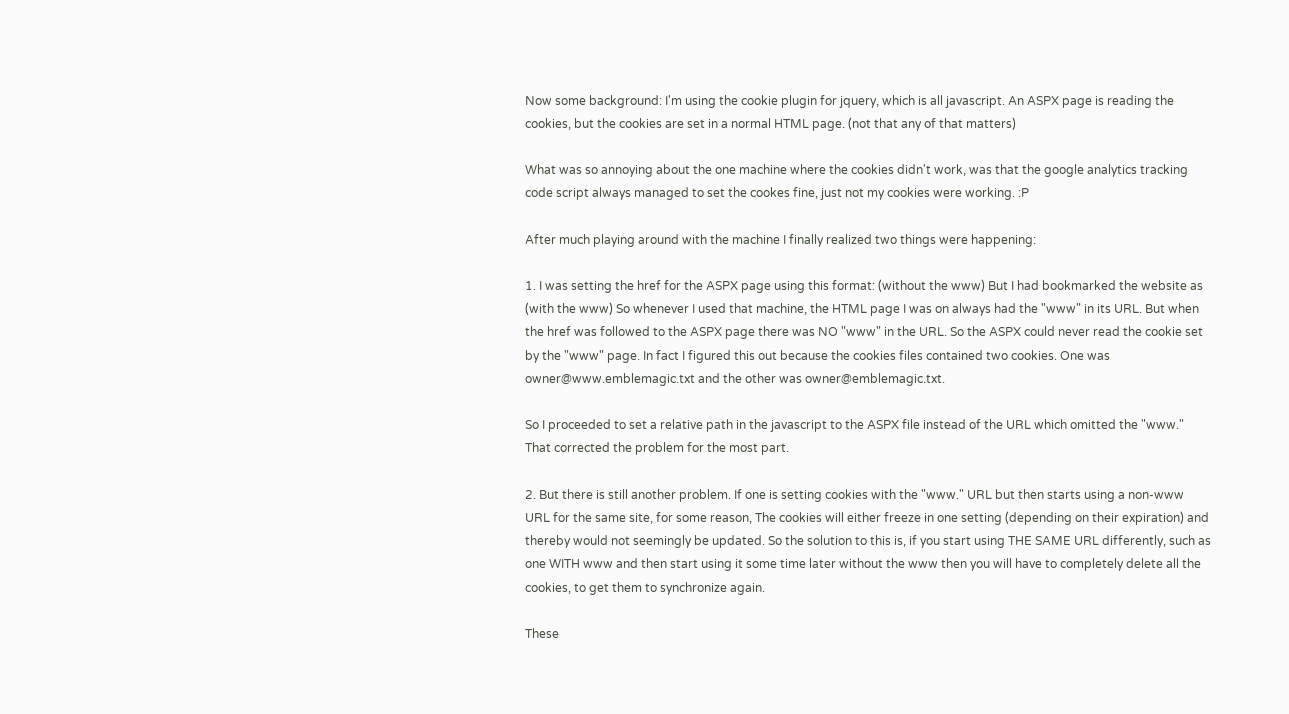Now some background: I'm using the cookie plugin for jquery, which is all javascript. An ASPX page is reading the cookies, but the cookies are set in a normal HTML page. (not that any of that matters)

What was so annoying about the one machine where the cookies didn't work, was that the google analytics tracking code script always managed to set the cookes fine, just not my cookies were working. :P

After much playing around with the machine I finally realized two things were happening:

1. I was setting the href for the ASPX page using this format: (without the www) But I had bookmarked the website as (with the www) So whenever I used that machine, the HTML page I was on always had the "www" in its URL. But when the href was followed to the ASPX page there was NO "www" in the URL. So the ASPX could never read the cookie set by the "www" page. In fact I figured this out because the cookies files contained two cookies. One was owner@www.emblemagic.txt and the other was owner@emblemagic.txt.

So I proceeded to set a relative path in the javascript to the ASPX file instead of the URL which omitted the "www." That corrected the problem for the most part.

2. But there is still another problem. If one is setting cookies with the "www." URL but then starts using a non-www URL for the same site, for some reason, The cookies will either freeze in one setting (depending on their expiration) and thereby would not seemingly be updated. So the solution to this is, if you start using THE SAME URL differently, such as one WITH www and then start using it some time later without the www then you will have to completely delete all the cookies, to get them to synchronize again.

These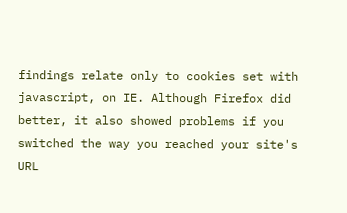findings relate only to cookies set with javascript, on IE. Although Firefox did better, it also showed problems if you switched the way you reached your site's URL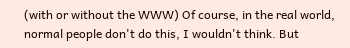(with or without the WWW) Of course, in the real world, normal people don't do this, I wouldn't think. But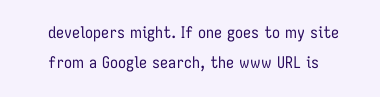developers might. If one goes to my site from a Google search, the www URL is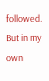followed. But in my own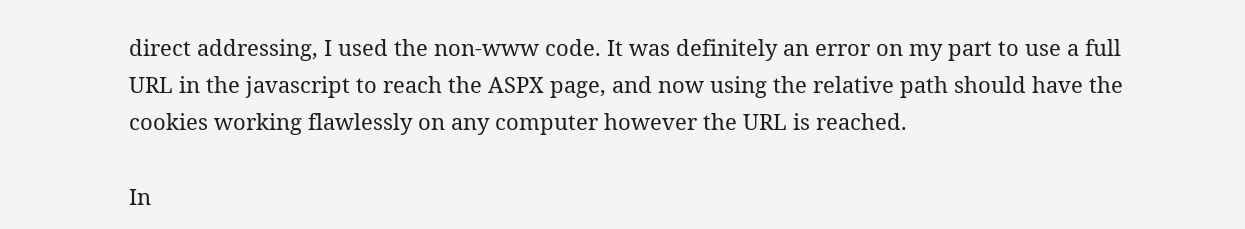direct addressing, I used the non-www code. It was definitely an error on my part to use a full URL in the javascript to reach the ASPX page, and now using the relative path should have the cookies working flawlessly on any computer however the URL is reached.

In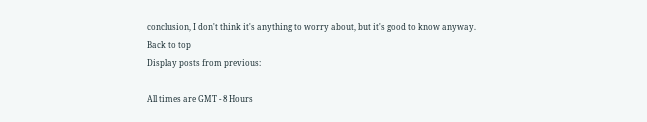conclusion, I don't think it's anything to worry about, but it's good to know anyway.
Back to top
Display posts from previous:

All times are GMT - 8 Hours